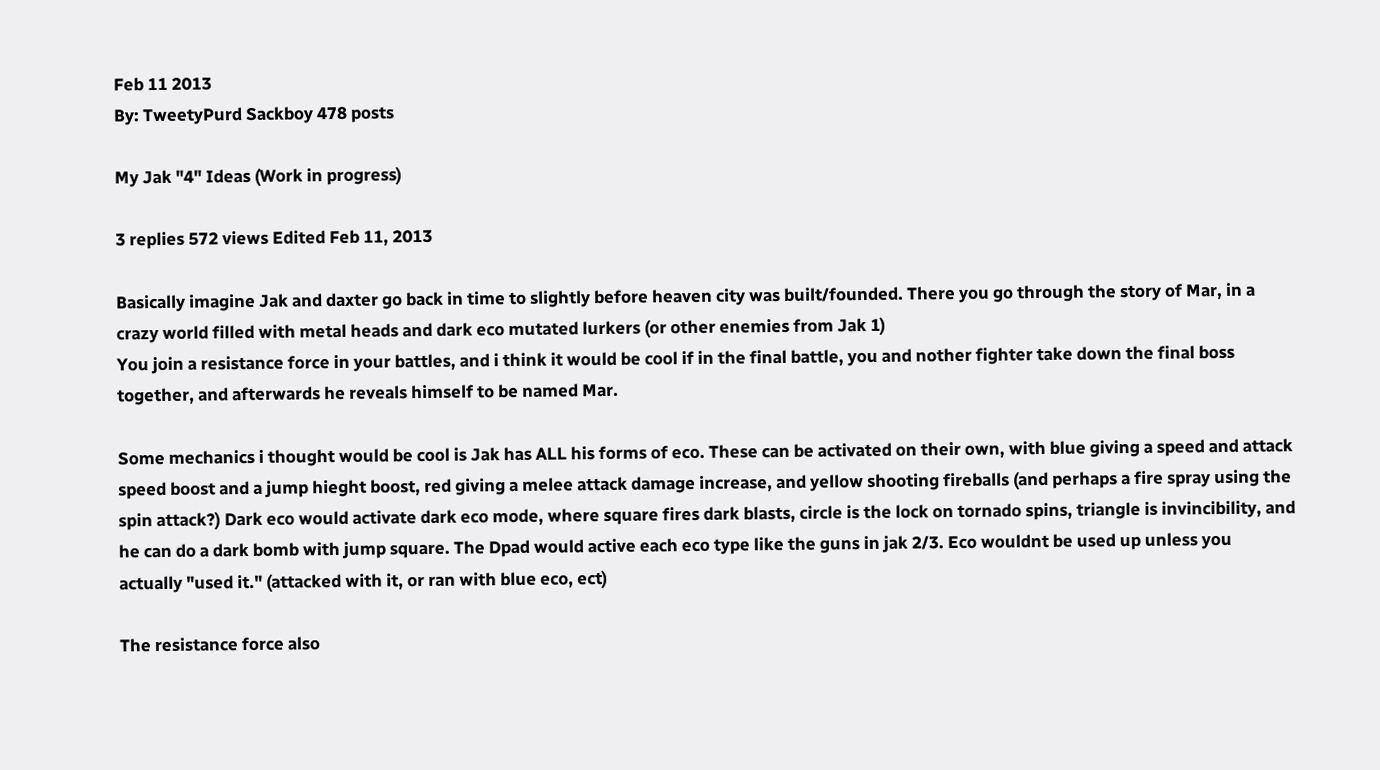Feb 11 2013
By: TweetyPurd Sackboy 478 posts

My Jak "4" Ideas (Work in progress)

3 replies 572 views Edited Feb 11, 2013

Basically imagine Jak and daxter go back in time to slightly before heaven city was built/founded. There you go through the story of Mar, in a crazy world filled with metal heads and dark eco mutated lurkers (or other enemies from Jak 1)
You join a resistance force in your battles, and i think it would be cool if in the final battle, you and nother fighter take down the final boss together, and afterwards he reveals himself to be named Mar.

Some mechanics i thought would be cool is Jak has ALL his forms of eco. These can be activated on their own, with blue giving a speed and attack speed boost and a jump hieght boost, red giving a melee attack damage increase, and yellow shooting fireballs (and perhaps a fire spray using the spin attack?) Dark eco would activate dark eco mode, where square fires dark blasts, circle is the lock on tornado spins, triangle is invincibility, and he can do a dark bomb with jump square. The Dpad would active each eco type like the guns in jak 2/3. Eco wouldnt be used up unless you actually "used it." (attacked with it, or ran with blue eco, ect)

The resistance force also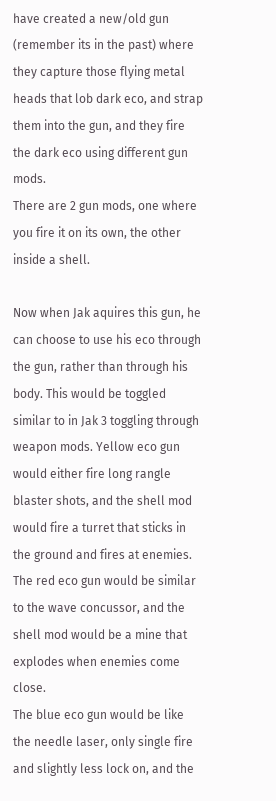have created a new/old gun (remember its in the past) where they capture those flying metal heads that lob dark eco, and strap them into the gun, and they fire the dark eco using different gun mods.
There are 2 gun mods, one where you fire it on its own, the other inside a shell.

Now when Jak aquires this gun, he can choose to use his eco through the gun, rather than through his body. This would be toggled similar to in Jak 3 toggling through weapon mods. Yellow eco gun would either fire long rangle blaster shots, and the shell mod would fire a turret that sticks in the ground and fires at enemies.
The red eco gun would be similar to the wave concussor, and the shell mod would be a mine that explodes when enemies come close.
The blue eco gun would be like the needle laser, only single fire and slightly less lock on, and the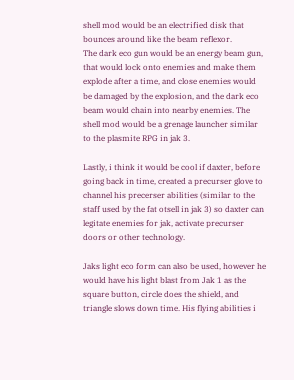shell mod would be an electrified disk that bounces around like the beam reflexor.
The dark eco gun would be an energy beam gun, that would lock onto enemies and make them explode after a time, and close enemies would be damaged by the explosion, and the dark eco beam would chain into nearby enemies. The shell mod would be a grenage launcher similar to the plasmite RPG in jak 3.

Lastly, i think it would be cool if daxter, before going back in time, created a precurser glove to channel his precerser abilities (similar to the staff used by the fat otsell in jak 3) so daxter can legitate enemies for jak, activate precurser doors or other technology.

Jaks light eco form can also be used, however he would have his light blast from Jak 1 as the square button, circle does the shield, and triangle slows down time. His flying abilities i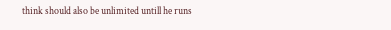think should also be unlimited untill he runs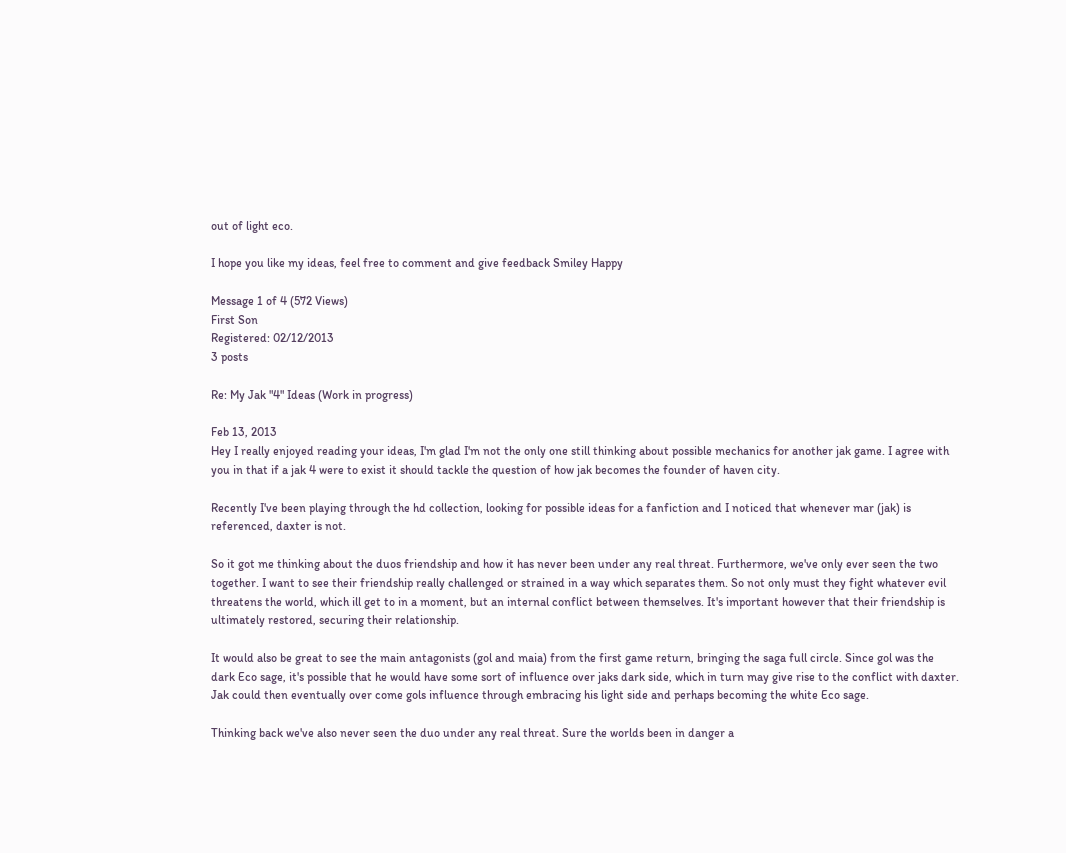out of light eco.

I hope you like my ideas, feel free to comment and give feedback Smiley Happy

Message 1 of 4 (572 Views)
First Son
Registered: 02/12/2013
3 posts

Re: My Jak "4" Ideas (Work in progress)

Feb 13, 2013
Hey I really enjoyed reading your ideas, I'm glad I'm not the only one still thinking about possible mechanics for another jak game. I agree with you in that if a jak 4 were to exist it should tackle the question of how jak becomes the founder of haven city.

Recently I've been playing through the hd collection, looking for possible ideas for a fanfiction and I noticed that whenever mar (jak) is referenced, daxter is not.

So it got me thinking about the duos friendship and how it has never been under any real threat. Furthermore, we've only ever seen the two together. I want to see their friendship really challenged or strained in a way which separates them. So not only must they fight whatever evil threatens the world, which ill get to in a moment, but an internal conflict between themselves. It's important however that their friendship is ultimately restored, securing their relationship.

It would also be great to see the main antagonists (gol and maia) from the first game return, bringing the saga full circle. Since gol was the dark Eco sage, it's possible that he would have some sort of influence over jaks dark side, which in turn may give rise to the conflict with daxter. Jak could then eventually over come gols influence through embracing his light side and perhaps becoming the white Eco sage.

Thinking back we've also never seen the duo under any real threat. Sure the worlds been in danger a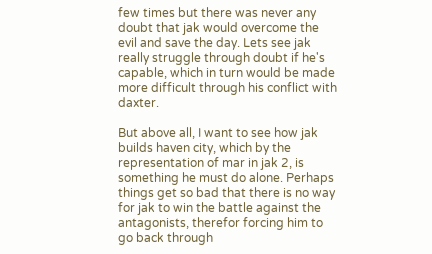few times but there was never any doubt that jak would overcome the evil and save the day. Lets see jak really struggle through doubt if he's capable, which in turn would be made more difficult through his conflict with daxter.

But above all, I want to see how jak builds haven city, which by the representation of mar in jak 2, is something he must do alone. Perhaps things get so bad that there is no way for jak to win the battle against the antagonists, therefor forcing him to go back through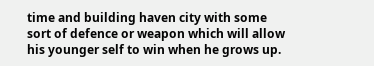time and building haven city with some sort of defence or weapon which will allow his younger self to win when he grows up.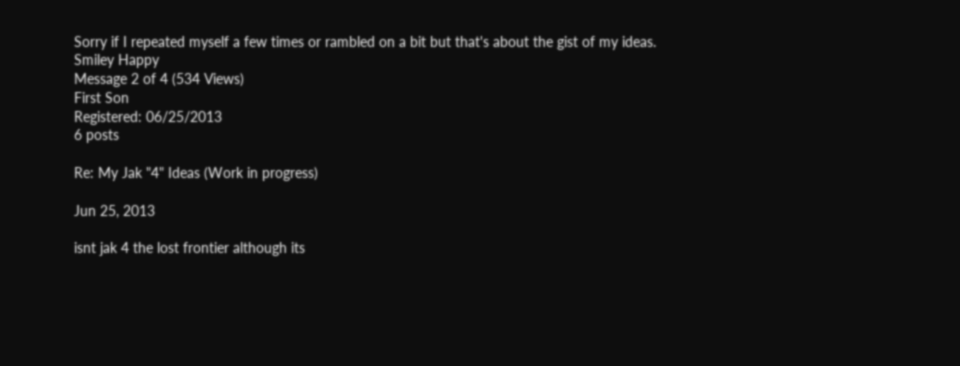Sorry if I repeated myself a few times or rambled on a bit but that's about the gist of my ideas. Smiley Happy
Message 2 of 4 (534 Views)
First Son
Registered: 06/25/2013
6 posts

Re: My Jak "4" Ideas (Work in progress)

Jun 25, 2013

isnt jak 4 the lost frontier although its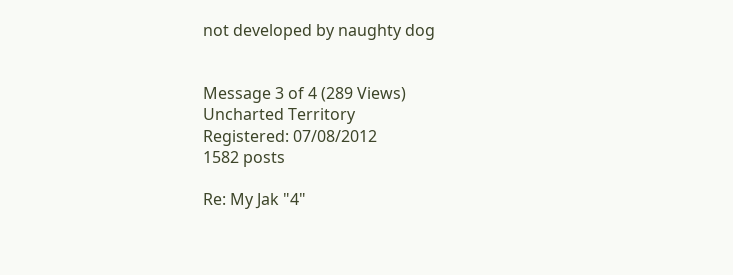not developed by naughty dog


Message 3 of 4 (289 Views)
Uncharted Territory
Registered: 07/08/2012
1582 posts

Re: My Jak "4"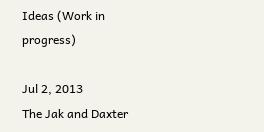Ideas (Work in progress)

Jul 2, 2013
The Jak and Daxter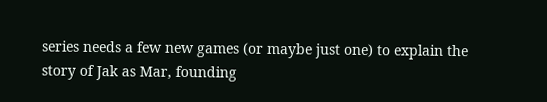series needs a few new games (or maybe just one) to explain the story of Jak as Mar, founding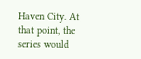Haven City. At that point, the series would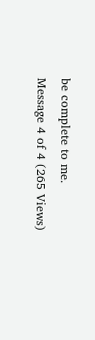be complete to me.
Message 4 of 4 (265 Views)